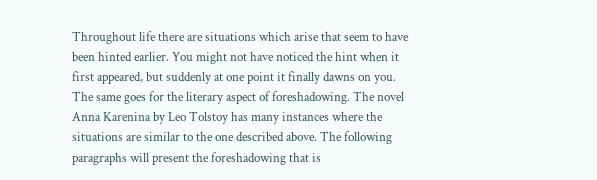Throughout life there are situations which arise that seem to have been hinted earlier. You might not have noticed the hint when it first appeared, but suddenly at one point it finally dawns on you. The same goes for the literary aspect of foreshadowing. The novel Anna Karenina by Leo Tolstoy has many instances where the situations are similar to the one described above. The following paragraphs will present the foreshadowing that is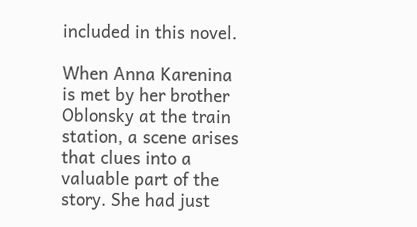included in this novel.

When Anna Karenina is met by her brother Oblonsky at the train station, a scene arises that clues into a valuable part of the story. She had just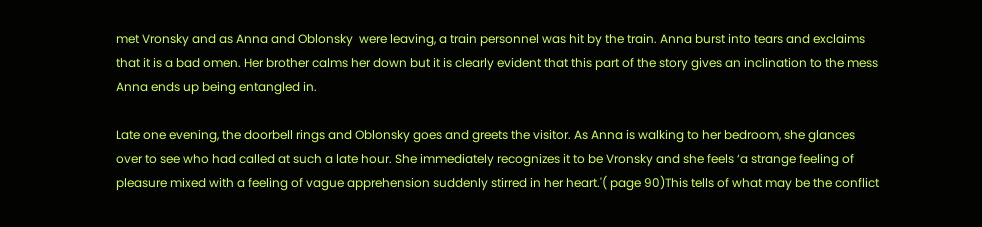met Vronsky and as Anna and Oblonsky  were leaving, a train personnel was hit by the train. Anna burst into tears and exclaims that it is a bad omen. Her brother calms her down but it is clearly evident that this part of the story gives an inclination to the mess Anna ends up being entangled in.

Late one evening, the doorbell rings and Oblonsky goes and greets the visitor. As Anna is walking to her bedroom, she glances over to see who had called at such a late hour. She immediately recognizes it to be Vronsky and she feels ‘a strange feeling of pleasure mixed with a feeling of vague apprehension suddenly stirred in her heart.'( page 90)This tells of what may be the conflict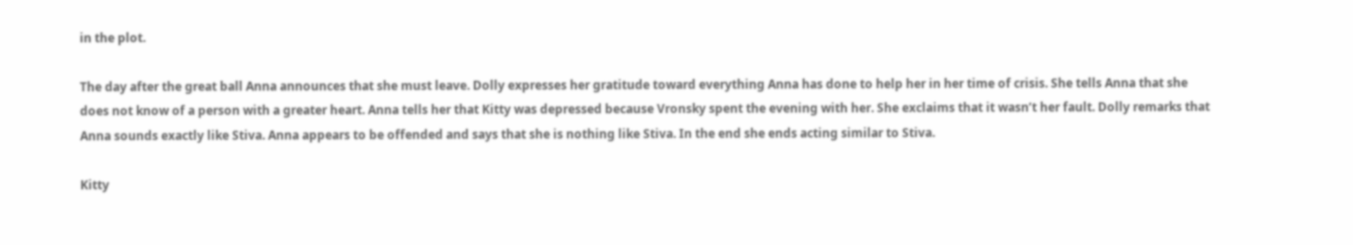in the plot.

The day after the great ball Anna announces that she must leave. Dolly expresses her gratitude toward everything Anna has done to help her in her time of crisis. She tells Anna that she does not know of a person with a greater heart. Anna tells her that Kitty was depressed because Vronsky spent the evening with her. She exclaims that it wasn’t her fault. Dolly remarks that Anna sounds exactly like Stiva. Anna appears to be offended and says that she is nothing like Stiva. In the end she ends acting similar to Stiva.

Kitty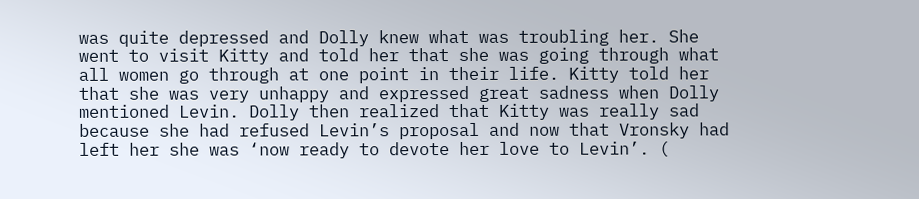was quite depressed and Dolly knew what was troubling her. She went to visit Kitty and told her that she was going through what all women go through at one point in their life. Kitty told her that she was very unhappy and expressed great sadness when Dolly mentioned Levin. Dolly then realized that Kitty was really sad because she had refused Levin’s proposal and now that Vronsky had left her she was ‘now ready to devote her love to Levin’. (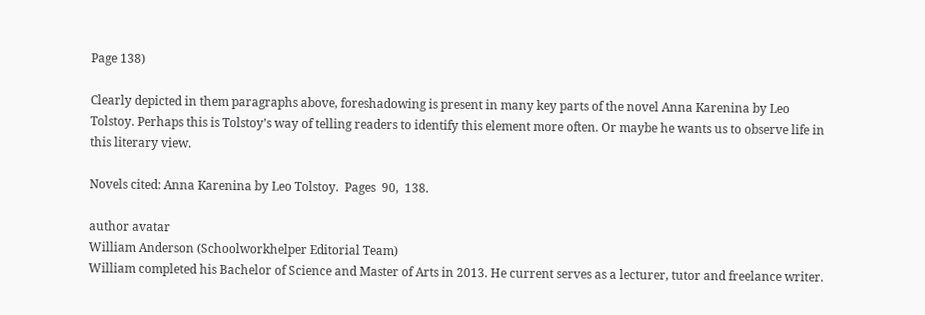Page 138)

Clearly depicted in them paragraphs above, foreshadowing is present in many key parts of the novel Anna Karenina by Leo Tolstoy. Perhaps this is Tolstoy’s way of telling readers to identify this element more often. Or maybe he wants us to observe life in this literary view.

Novels cited: Anna Karenina by Leo Tolstoy.  Pages  90,  138.

author avatar
William Anderson (Schoolworkhelper Editorial Team)
William completed his Bachelor of Science and Master of Arts in 2013. He current serves as a lecturer, tutor and freelance writer.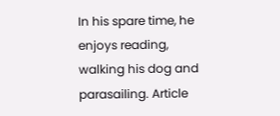In his spare time, he enjoys reading, walking his dog and parasailing. Article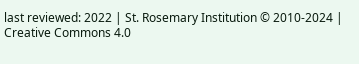last reviewed: 2022 | St. Rosemary Institution © 2010-2024 | Creative Commons 4.0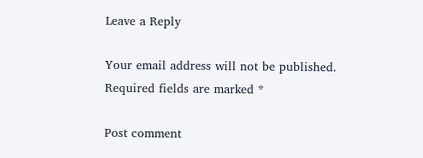Leave a Reply

Your email address will not be published. Required fields are marked *

Post comment